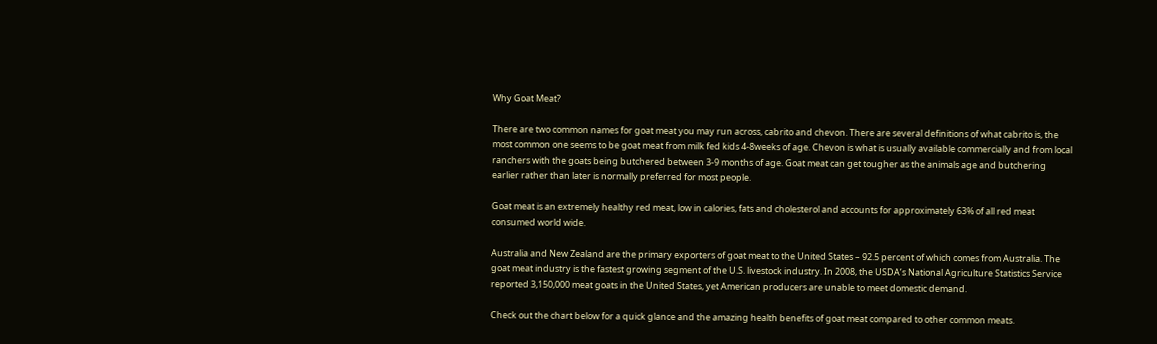Why Goat Meat?

There are two common names for goat meat you may run across, cabrito and chevon. There are several definitions of what cabrito is, the most common one seems to be goat meat from milk fed kids 4-8weeks of age. Chevon is what is usually available commercially and from local ranchers with the goats being butchered between 3-9 months of age. Goat meat can get tougher as the animals age and butchering earlier rather than later is normally preferred for most people.

Goat meat is an extremely healthy red meat, low in calories, fats and cholesterol and accounts for approximately 63% of all red meat consumed world wide.

Australia and New Zealand are the primary exporters of goat meat to the United States – 92.5 percent of which comes from Australia. The goat meat industry is the fastest growing segment of the U.S. livestock industry. In 2008, the USDA’s National Agriculture Statistics Service reported 3,150,000 meat goats in the United States, yet American producers are unable to meet domestic demand.

Check out the chart below for a quick glance and the amazing health benefits of goat meat compared to other common meats.